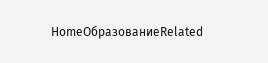HomeОбразованиеRelated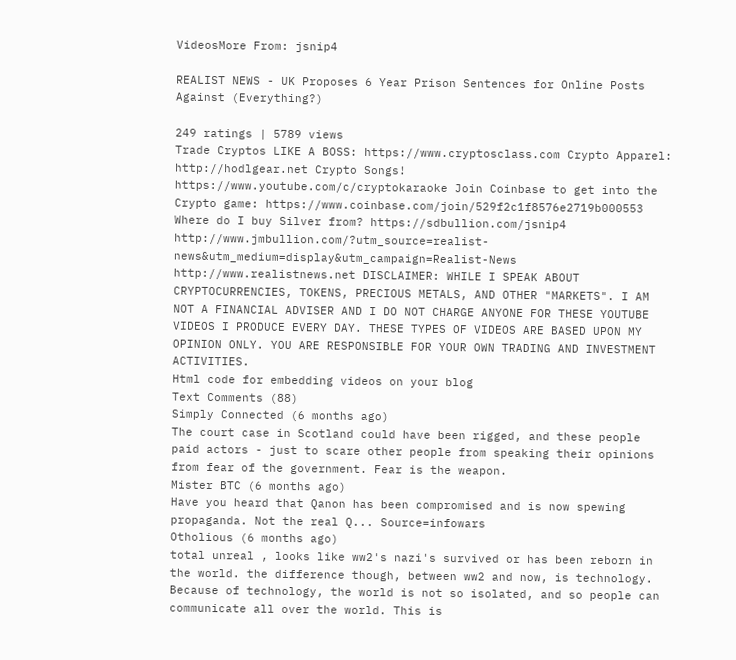VideosMore From: jsnip4

REALIST NEWS - UK Proposes 6 Year Prison Sentences for Online Posts Against (Everything?)

249 ratings | 5789 views
Trade Cryptos LIKE A BOSS: https://www.cryptosclass.com Crypto Apparel: http://hodlgear.net Crypto Songs! https://www.youtube.com/c/cryptokaraoke Join Coinbase to get into the Crypto game: https://www.coinbase.com/join/529f2c1f8576e2719b000553 Where do I buy Silver from? https://sdbullion.com/jsnip4 http://www.jmbullion.com/?utm_source=realist-news&utm_medium=display&utm_campaign=Realist-News http://www.realistnews.net DISCLAIMER: WHILE I SPEAK ABOUT CRYPTOCURRENCIES, TOKENS, PRECIOUS METALS, AND OTHER "MARKETS". I AM NOT A FINANCIAL ADVISER AND I DO NOT CHARGE ANYONE FOR THESE YOUTUBE VIDEOS I PRODUCE EVERY DAY. THESE TYPES OF VIDEOS ARE BASED UPON MY OPINION ONLY. YOU ARE RESPONSIBLE FOR YOUR OWN TRADING AND INVESTMENT ACTIVITIES.
Html code for embedding videos on your blog
Text Comments (88)
Simply Connected (6 months ago)
The court case in Scotland could have been rigged, and these people paid actors - just to scare other people from speaking their opinions from fear of the government. Fear is the weapon.
Mister BTC (6 months ago)
Have you heard that Qanon has been compromised and is now spewing propaganda. Not the real Q... Source=infowars
Otholious (6 months ago)
total unreal , looks like ww2's nazi's survived or has been reborn in the world. the difference though, between ww2 and now, is technology. Because of technology, the world is not so isolated, and so people can communicate all over the world. This is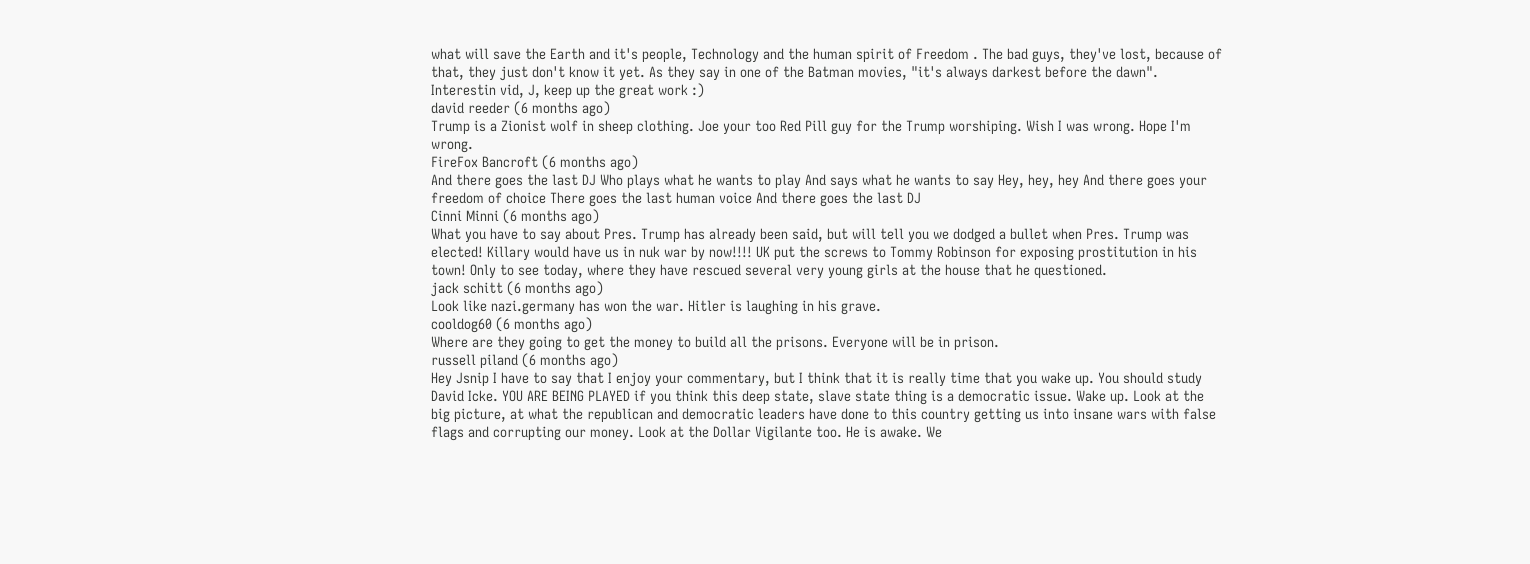what will save the Earth and it's people, Technology and the human spirit of Freedom . The bad guys, they've lost, because of that, they just don't know it yet. As they say in one of the Batman movies, "it's always darkest before the dawn". Interestin vid, J, keep up the great work :)
david reeder (6 months ago)
Trump is a Zionist wolf in sheep clothing. Joe your too Red Pill guy for the Trump worshiping. Wish I was wrong. Hope I'm wrong.
FireFox Bancroft (6 months ago)
And there goes the last DJ Who plays what he wants to play And says what he wants to say Hey, hey, hey And there goes your freedom of choice There goes the last human voice And there goes the last DJ
Cinni Minni (6 months ago)
What you have to say about Pres. Trump has already been said, but will tell you we dodged a bullet when Pres. Trump was elected! Killary would have us in nuk war by now!!!! UK put the screws to Tommy Robinson for exposing prostitution in his town! Only to see today, where they have rescued several very young girls at the house that he questioned.
jack schitt (6 months ago)
Look like nazi.germany has won the war. Hitler is laughing in his grave.
cooldog60 (6 months ago)
Where are they going to get the money to build all the prisons. Everyone will be in prison.
russell piland (6 months ago)
Hey Jsnip I have to say that I enjoy your commentary, but I think that it is really time that you wake up. You should study David Icke. YOU ARE BEING PLAYED if you think this deep state, slave state thing is a democratic issue. Wake up. Look at the big picture, at what the republican and democratic leaders have done to this country getting us into insane wars with false flags and corrupting our money. Look at the Dollar Vigilante too. He is awake. We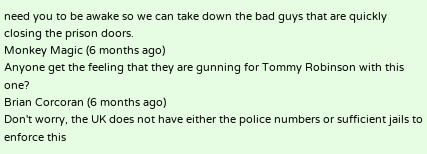need you to be awake so we can take down the bad guys that are quickly closing the prison doors.
Monkey Magic (6 months ago)
Anyone get the feeling that they are gunning for Tommy Robinson with this one?
Brian Corcoran (6 months ago)
Don't worry, the UK does not have either the police numbers or sufficient jails to enforce this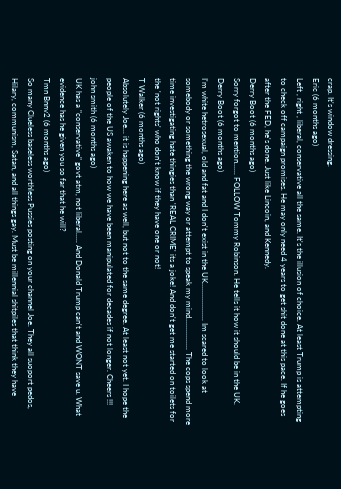crap. It's window dressing.
Eric (6 months ago)
Left , right , liberal, conservative all the same. It's the illusion of choice. At least Trump is attempting to check off campaign promises. He may only need 4 years to get shit done at this pace. If he goes after the FED, he's done. Just like Lincoin, and Kennedy.
Derry Boot (6 months ago)
Sorry forgot to mention...... FOLLOW Tommy Robinson. He tells it how it should be in the UK.
Derry Boot (6 months ago)
I'm white hetrosexual, old and fat and I don't exist in the UK................... Im scared to look at somebody or something the wrong way or attempt to speak my mind................ The cops spend more time investigating hate thingies than 'REAL CRIME' its a joke! And don't get me started on toilets for the 'not rights' who don't know if they have one or not!
T Walker (6 months ago)
Absolutely Joe... it is happening here as well, but not to the same degree. At least not yet. I hope the people of the US awaken to how we have been manipulated for decades if not longer. Cheers !!!
john smith (6 months ago)
UK has a "conservative" govt atm, not liberal..... And Donald Trump can't and WONT save u. What evidence has he given you so far that he will?
Tmn Bnnv2 (6 months ago)
So many Clueless baseless worthless Pussies posting on your channel Joe. They all suoport pedos, Hilary, communism, Satan, and all things gay. Must be millennial shitpiles that think they have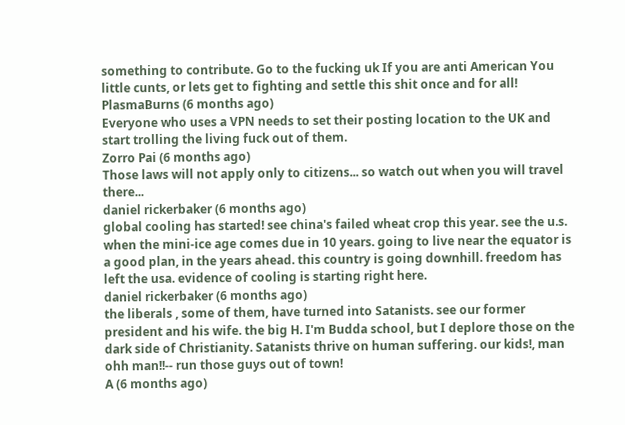something to contribute. Go to the fucking uk If you are anti American You little cunts, or lets get to fighting and settle this shit once and for all!
PlasmaBurns (6 months ago)
Everyone who uses a VPN needs to set their posting location to the UK and start trolling the living fuck out of them.
Zorro Pai (6 months ago)
Those laws will not apply only to citizens... so watch out when you will travel there...
daniel rickerbaker (6 months ago)
global cooling has started! see china's failed wheat crop this year. see the u.s. when the mini-ice age comes due in 10 years. going to live near the equator is a good plan, in the years ahead. this country is going downhill. freedom has left the usa. evidence of cooling is starting right here.
daniel rickerbaker (6 months ago)
the liberals , some of them, have turned into Satanists. see our former president and his wife. the big H. I'm Budda school, but I deplore those on the dark side of Christianity. Satanists thrive on human suffering. our kids!, man ohh man!!-- run those guys out of town!
A (6 months ago)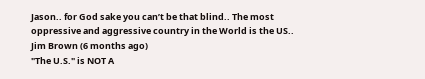Jason.. for God sake you can’t be that blind.. The most oppressive and aggressive country in the World is the US..
Jim Brown (6 months ago)
"The U.S." is NOT A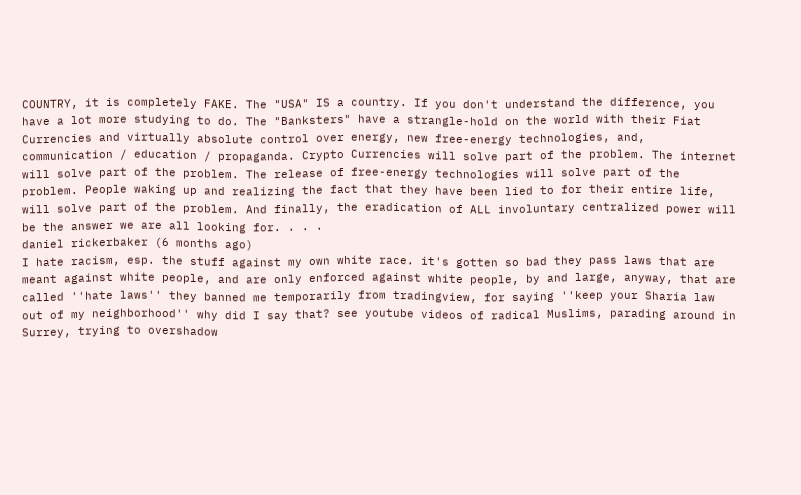COUNTRY, it is completely FAKE. The "USA" IS a country. If you don't understand the difference, you have a lot more studying to do. The "Banksters" have a strangle-hold on the world with their Fiat Currencies and virtually absolute control over energy, new free-energy technologies, and, communication / education / propaganda. Crypto Currencies will solve part of the problem. The internet will solve part of the problem. The release of free-energy technologies will solve part of the problem. People waking up and realizing the fact that they have been lied to for their entire life, will solve part of the problem. And finally, the eradication of ALL involuntary centralized power will be the answer we are all looking for. . . .
daniel rickerbaker (6 months ago)
I hate racism, esp. the stuff against my own white race. it's gotten so bad they pass laws that are meant against white people, and are only enforced against white people, by and large, anyway, that are called ''hate laws'' they banned me temporarily from tradingview, for saying ''keep your Sharia law out of my neighborhood'' why did I say that? see youtube videos of radical Muslims, parading around in Surrey, trying to overshadow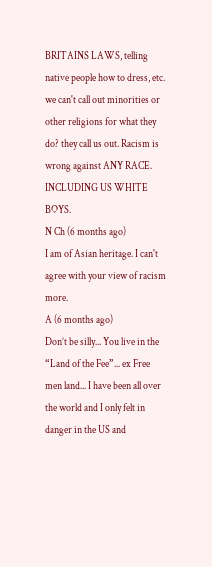BRITAINS LAWS, telling native people how to dress, etc. we can't call out minorities or other religions for what they do? they call us out. Racism is wrong against ANY RACE. INCLUDING US WHITE BOYS.
N Ch (6 months ago)
I am of Asian heritage. I can't agree with your view of racism more.
A (6 months ago)
Don’t be silly... You live in the “Land of the Fee”... ex Free men land... I have been all over the world and I only felt in danger in the US and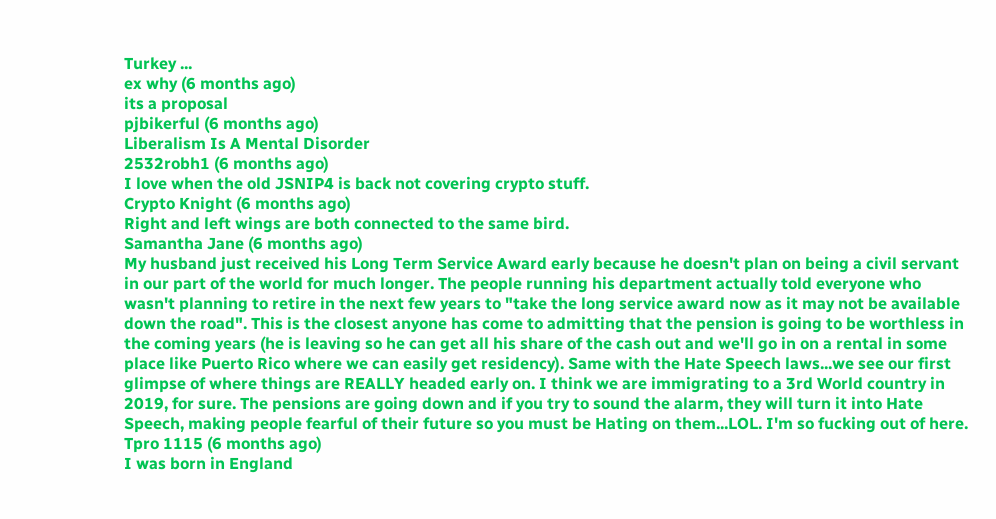Turkey ...
ex why (6 months ago)
its a proposal
pjbikerful (6 months ago)
Liberalism Is A Mental Disorder
2532robh1 (6 months ago)
I love when the old JSNIP4 is back not covering crypto stuff.
Crypto Knight (6 months ago)
Right and left wings are both connected to the same bird.
Samantha Jane (6 months ago)
My husband just received his Long Term Service Award early because he doesn't plan on being a civil servant in our part of the world for much longer. The people running his department actually told everyone who wasn't planning to retire in the next few years to "take the long service award now as it may not be available down the road". This is the closest anyone has come to admitting that the pension is going to be worthless in the coming years (he is leaving so he can get all his share of the cash out and we'll go in on a rental in some place like Puerto Rico where we can easily get residency). Same with the Hate Speech laws...we see our first glimpse of where things are REALLY headed early on. I think we are immigrating to a 3rd World country in 2019, for sure. The pensions are going down and if you try to sound the alarm, they will turn it into Hate Speech, making people fearful of their future so you must be Hating on them...LOL. I'm so fucking out of here.
Tpro 1115 (6 months ago)
I was born in England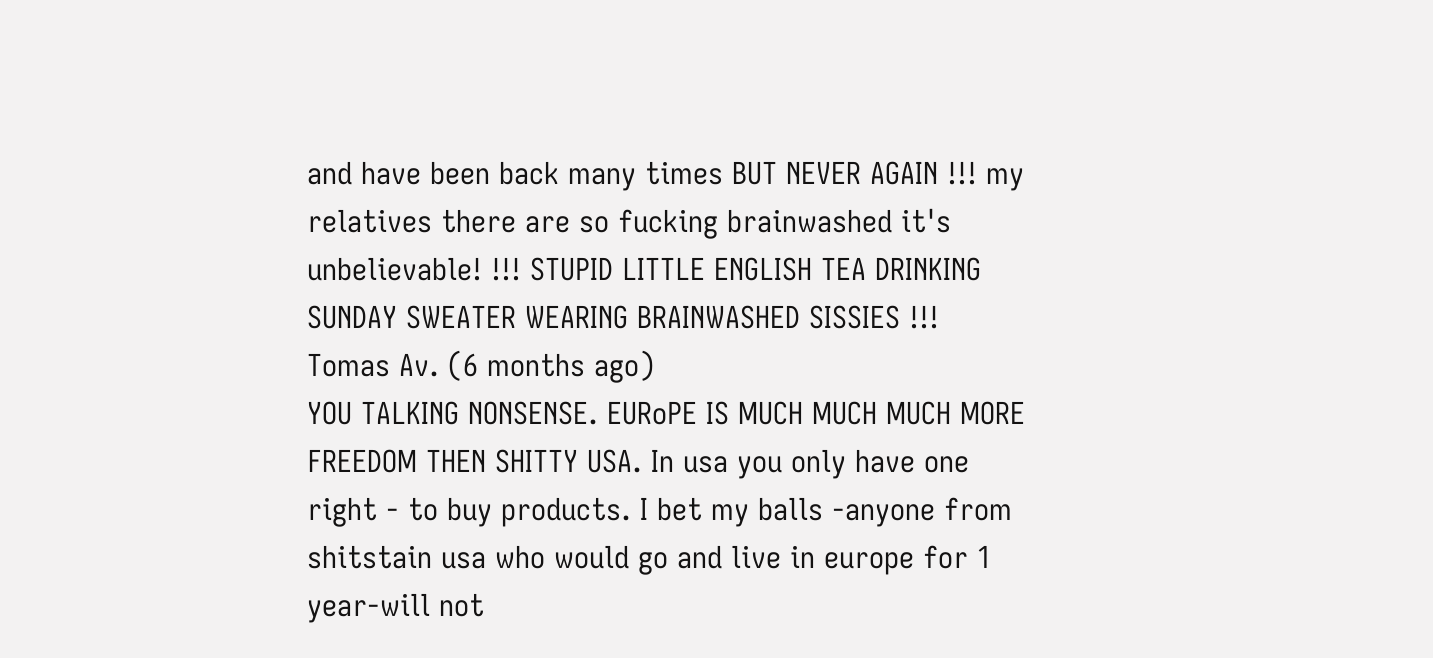and have been back many times BUT NEVER AGAIN !!! my relatives there are so fucking brainwashed it's unbelievable! !!! STUPID LITTLE ENGLISH TEA DRINKING SUNDAY SWEATER WEARING BRAINWASHED SISSIES !!!
Tomas Av. (6 months ago)
YOU TALKING NONSENSE. EURoPE IS MUCH MUCH MUCH MORE FREEDOM THEN SHITTY USA. In usa you only have one right - to buy products. I bet my balls -anyone from shitstain usa who would go and live in europe for 1 year-will not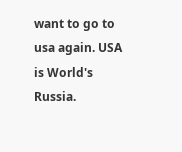want to go to usa again. USA is World's Russia.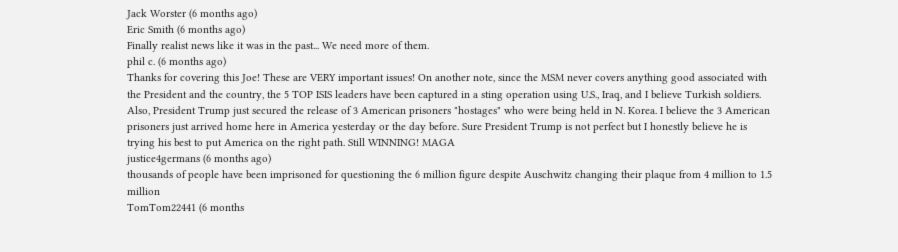Jack Worster (6 months ago)
Eric Smith (6 months ago)
Finally realist news like it was in the past... We need more of them.
phil c. (6 months ago)
Thanks for covering this Joe! These are VERY important issues! On another note, since the MSM never covers anything good associated with the President and the country, the 5 TOP ISIS leaders have been captured in a sting operation using U.S., Iraq, and I believe Turkish soldiers. Also, President Trump just secured the release of 3 American prisoners "hostages" who were being held in N. Korea. I believe the 3 American prisoners just arrived home here in America yesterday or the day before. Sure President Trump is not perfect but I honestly believe he is trying his best to put America on the right path. Still WINNING! MAGA
justice4germans (6 months ago)
thousands of people have been imprisoned for questioning the 6 million figure despite Auschwitz changing their plaque from 4 million to 1.5 million
TomTom22441 (6 months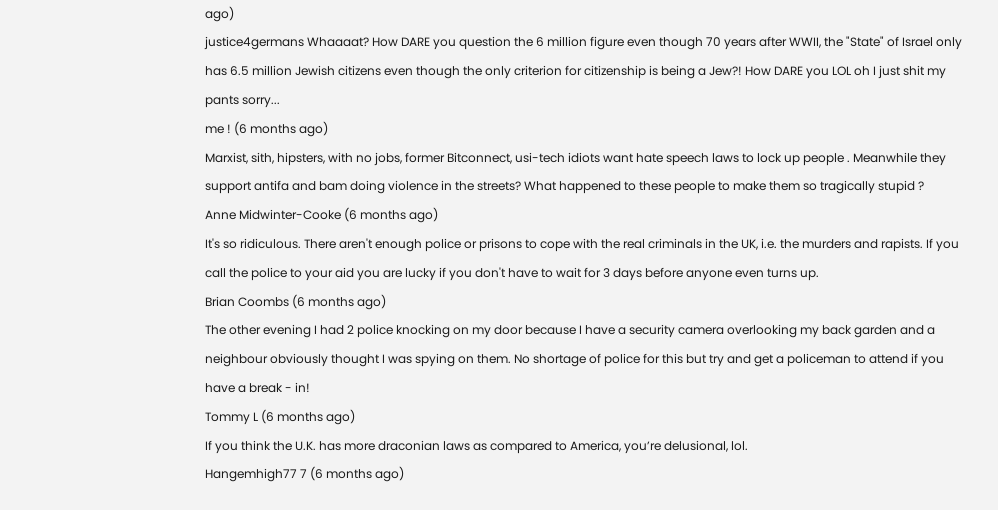ago)
justice4germans Whaaaat? How DARE you question the 6 million figure even though 70 years after WWII, the "State" of Israel only has 6.5 million Jewish citizens even though the only criterion for citizenship is being a Jew?! How DARE you LOL oh I just shit my pants sorry...
me ! (6 months ago)
Marxist, sith, hipsters, with no jobs, former Bitconnect, usi-tech idiots want hate speech laws to lock up people . Meanwhile they support antifa and bam doing violence in the streets? What happened to these people to make them so tragically stupid ?
Anne Midwinter-Cooke (6 months ago)
It's so ridiculous. There aren't enough police or prisons to cope with the real criminals in the UK, i.e. the murders and rapists. If you call the police to your aid you are lucky if you don't have to wait for 3 days before anyone even turns up.
Brian Coombs (6 months ago)
The other evening I had 2 police knocking on my door because I have a security camera overlooking my back garden and a neighbour obviously thought I was spying on them. No shortage of police for this but try and get a policeman to attend if you have a break - in!
Tommy L (6 months ago)
If you think the U.K. has more draconian laws as compared to America, you’re delusional, lol.
Hangemhigh77 7 (6 months ago)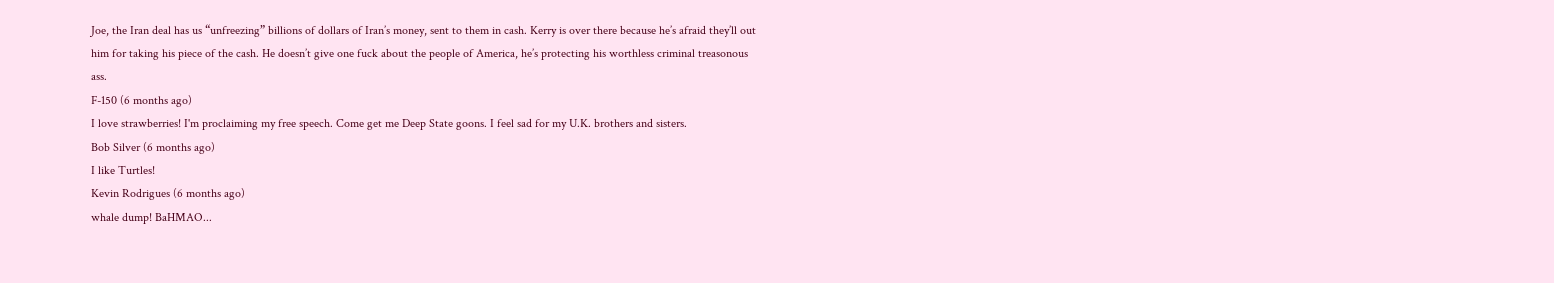Joe, the Iran deal has us “unfreezing” billions of dollars of Iran’s money, sent to them in cash. Kerry is over there because he’s afraid they’ll out him for taking his piece of the cash. He doesn’t give one fuck about the people of America, he’s protecting his worthless criminal treasonous ass.
F-150 (6 months ago)
I love strawberries! I'm proclaiming my free speech. Come get me Deep State goons. I feel sad for my U.K. brothers and sisters.
Bob Silver (6 months ago)
I like Turtles!
Kevin Rodrigues (6 months ago)
whale dump! BaHMAO...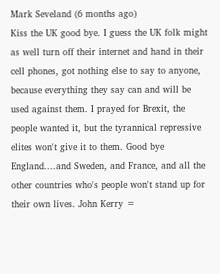Mark Seveland (6 months ago)
Kiss the UK good bye. I guess the UK folk might as well turn off their internet and hand in their cell phones, got nothing else to say to anyone, because everything they say can and will be used against them. I prayed for Brexit, the people wanted it, but the tyrannical repressive elites won't give it to them. Good bye England....and Sweden, and France, and all the other countries who's people won't stand up for their own lives. John Kerry =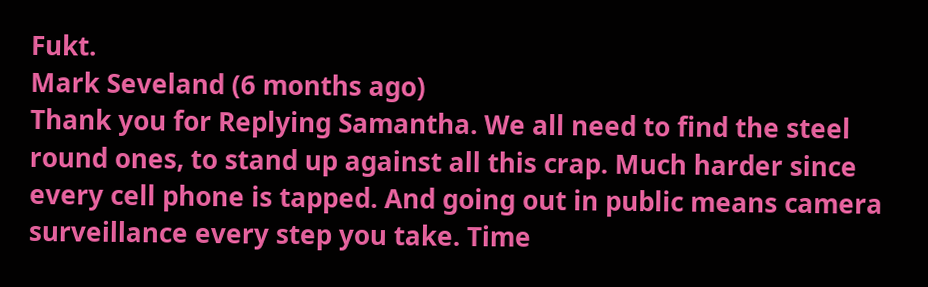Fukt.
Mark Seveland (6 months ago)
Thank you for Replying Samantha. We all need to find the steel round ones, to stand up against all this crap. Much harder since every cell phone is tapped. And going out in public means camera surveillance every step you take. Time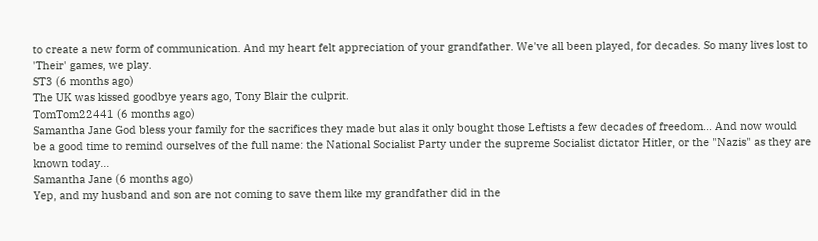to create a new form of communication. And my heart felt appreciation of your grandfather. We've all been played, for decades. So many lives lost to 'Their' games, we play.
ST3 (6 months ago)
The UK was kissed goodbye years ago, Tony Blair the culprit.
TomTom22441 (6 months ago)
Samantha Jane God bless your family for the sacrifices they made but alas it only bought those Leftists a few decades of freedom... And now would be a good time to remind ourselves of the full name: the National Socialist Party under the supreme Socialist dictator Hitler, or the "Nazis" as they are known today...
Samantha Jane (6 months ago)
Yep, and my husband and son are not coming to save them like my grandfather did in the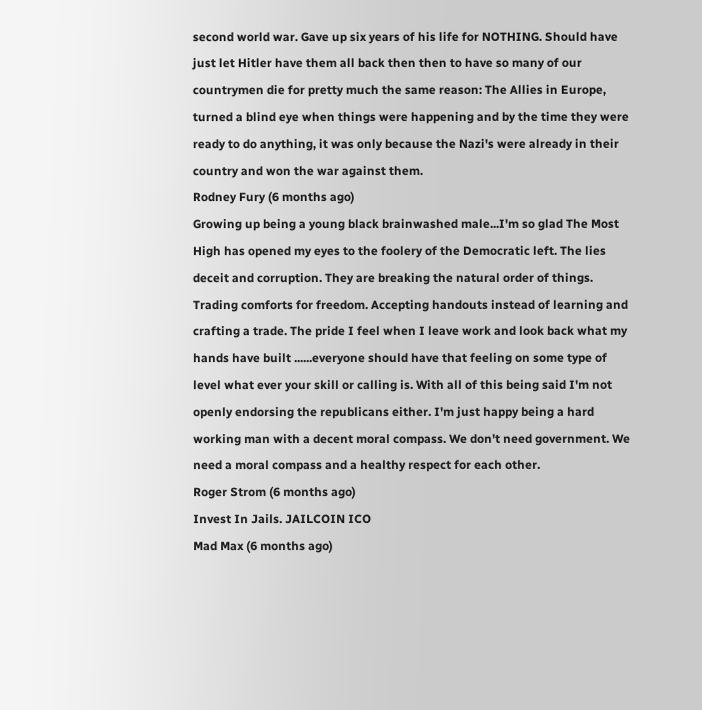second world war. Gave up six years of his life for NOTHING. Should have just let Hitler have them all back then then to have so many of our countrymen die for pretty much the same reason: The Allies in Europe, turned a blind eye when things were happening and by the time they were ready to do anything, it was only because the Nazi's were already in their country and won the war against them.
Rodney Fury (6 months ago)
Growing up being a young black brainwashed male...I'm so glad The Most High has opened my eyes to the foolery of the Democratic left. The lies deceit and corruption. They are breaking the natural order of things. Trading comforts for freedom. Accepting handouts instead of learning and crafting a trade. The pride I feel when I leave work and look back what my hands have built ......everyone should have that feeling on some type of level what ever your skill or calling is. With all of this being said I'm not openly endorsing the republicans either. I'm just happy being a hard working man with a decent moral compass. We don't need government. We need a moral compass and a healthy respect for each other.
Roger Strom (6 months ago)
Invest In Jails. JAILCOIN ICO
Mad Max (6 months ago)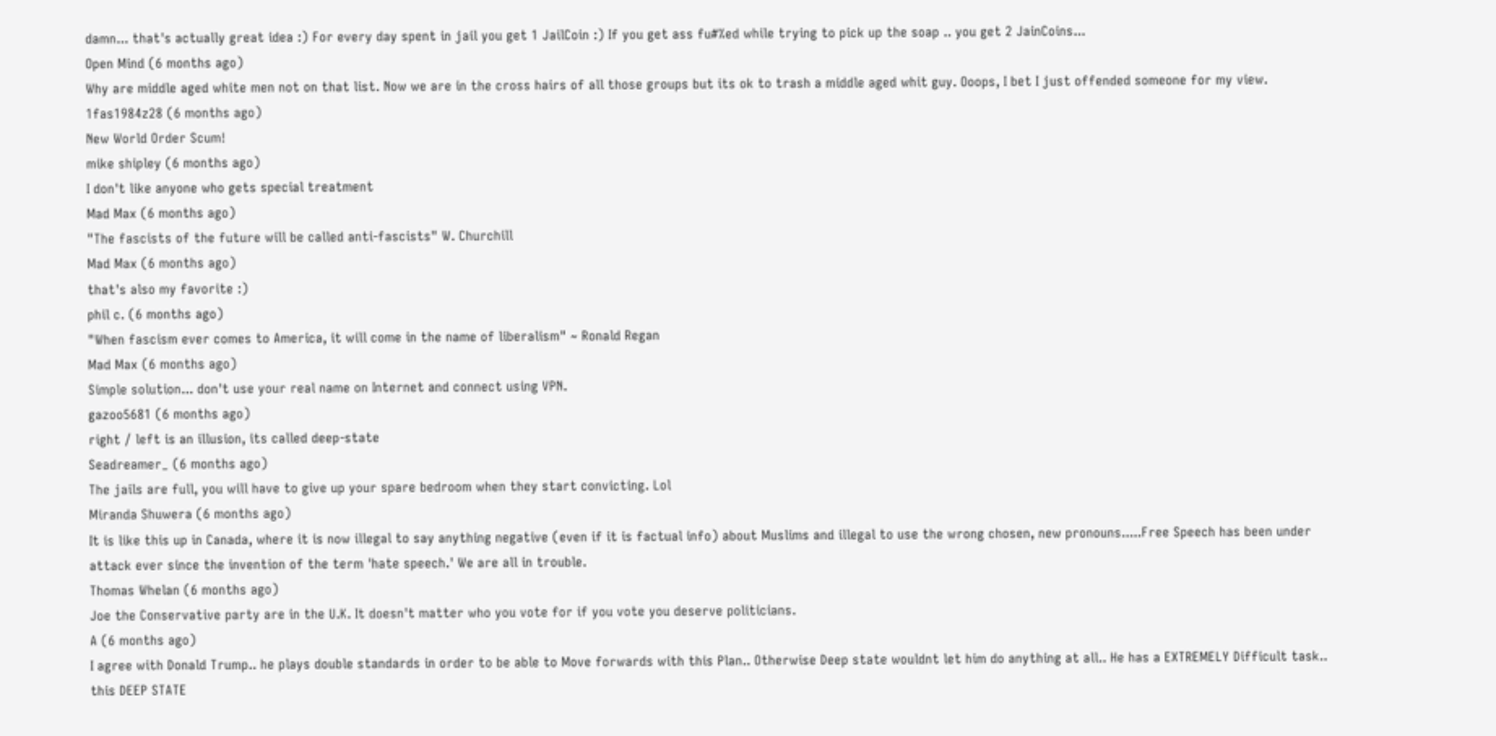damn... that's actually great idea :) For every day spent in jail you get 1 JailCoin :) If you get ass fu#%ed while trying to pick up the soap .. you get 2 JainCoins...
Open Mind (6 months ago)
Why are middle aged white men not on that list. Now we are in the cross hairs of all those groups but its ok to trash a middle aged whit guy. Ooops, I bet I just offended someone for my view.
1fas1984z28 (6 months ago)
New World Order Scum!
mike shipley (6 months ago)
I don't like anyone who gets special treatment
Mad Max (6 months ago)
"The fascists of the future will be called anti-fascists" W. Churchill
Mad Max (6 months ago)
that's also my favorite :)
phil c. (6 months ago)
"When fascism ever comes to America, it will come in the name of liberalism" ~ Ronald Regan
Mad Max (6 months ago)
Simple solution... don't use your real name on Internet and connect using VPN.
gazoo5681 (6 months ago)
right / left is an illusion, its called deep-state
Seadreamer_ (6 months ago)
The jails are full, you will have to give up your spare bedroom when they start convicting. Lol
Miranda Shuwera (6 months ago)
It is like this up in Canada, where it is now illegal to say anything negative (even if it is factual info) about Muslims and illegal to use the wrong chosen, new pronouns.....Free Speech has been under attack ever since the invention of the term 'hate speech.' We are all in trouble.
Thomas Whelan (6 months ago)
Joe the Conservative party are in the U.K. It doesn't matter who you vote for if you vote you deserve politicians.
A (6 months ago)
I agree with Donald Trump.. he plays double standards in order to be able to Move forwards with this Plan.. Otherwise Deep state wouldnt let him do anything at all.. He has a EXTREMELY Difficult task.. this DEEP STATE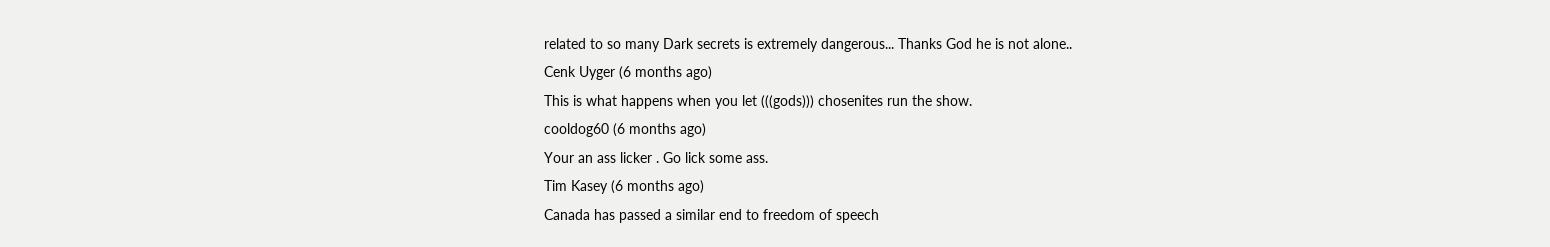related to so many Dark secrets is extremely dangerous... Thanks God he is not alone..
Cenk Uyger (6 months ago)
This is what happens when you let (((gods))) chosenites run the show.
cooldog60 (6 months ago)
Your an ass licker . Go lick some ass.
Tim Kasey (6 months ago)
Canada has passed a similar end to freedom of speech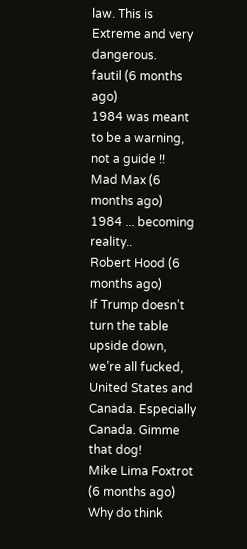law. This is Extreme and very dangerous.
fautil (6 months ago)
1984 was meant to be a warning, not a guide !!
Mad Max (6 months ago)
1984 ... becoming reality..
Robert Hood (6 months ago)
If Trump doesn’t turn the table upside down, we’re all fucked, United States and Canada. Especially Canada. Gimme that dog!
Mike Lima Foxtrot (6 months ago)
Why do think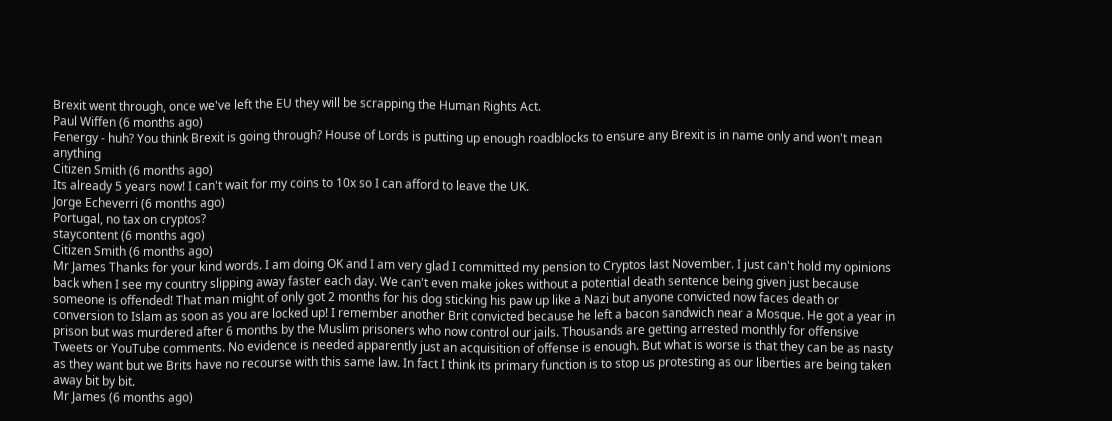Brexit went through, once we've left the EU they will be scrapping the Human Rights Act.
Paul Wiffen (6 months ago)
Fenergy - huh? You think Brexit is going through? House of Lords is putting up enough roadblocks to ensure any Brexit is in name only and won't mean anything
Citizen Smith (6 months ago)
Its already 5 years now! I can't wait for my coins to 10x so I can afford to leave the UK.
Jorge Echeverri (6 months ago)
Portugal, no tax on cryptos?
staycontent (6 months ago)
Citizen Smith (6 months ago)
Mr James Thanks for your kind words. I am doing OK and I am very glad I committed my pension to Cryptos last November. I just can't hold my opinions back when I see my country slipping away faster each day. We can't even make jokes without a potential death sentence being given just because someone is offended! That man might of only got 2 months for his dog sticking his paw up like a Nazi but anyone convicted now faces death or conversion to Islam as soon as you are locked up! I remember another Brit convicted because he left a bacon sandwich near a Mosque. He got a year in prison but was murdered after 6 months by the Muslim prisoners who now control our jails. Thousands are getting arrested monthly for offensive Tweets or YouTube comments. No evidence is needed apparently just an acquisition of offense is enough. But what is worse is that they can be as nasty as they want but we Brits have no recourse with this same law. In fact I think its primary function is to stop us protesting as our liberties are being taken away bit by bit.
Mr James (6 months ago)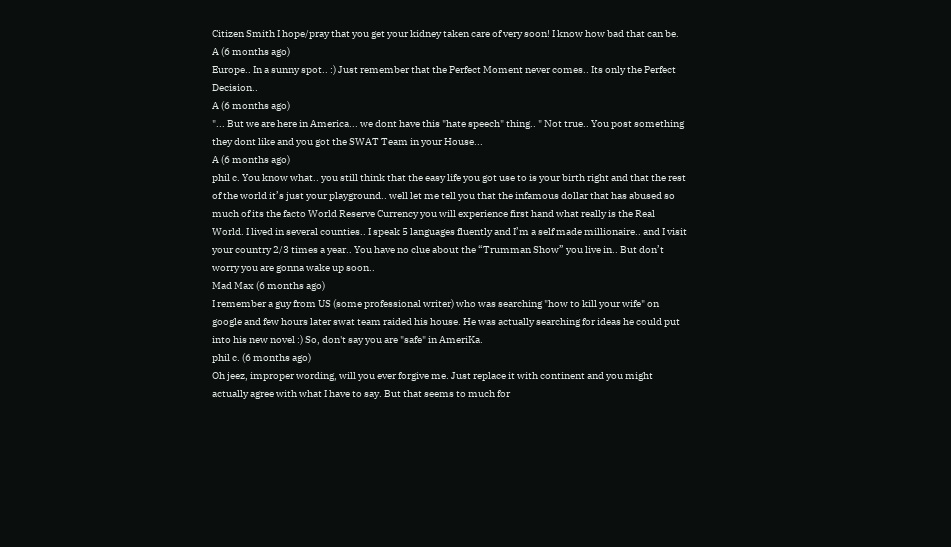Citizen Smith I hope/pray that you get your kidney taken care of very soon! I know how bad that can be.
A (6 months ago)
Europe.. In a sunny spot.. :) Just remember that the Perfect Moment never comes.. Its only the Perfect Decision..
A (6 months ago)
"... But we are here in America... we dont have this "hate speech" thing.. " Not true.. You post something they dont like and you got the SWAT Team in your House...
A (6 months ago)
phil c. You know what.. you still think that the easy life you got use to is your birth right and that the rest of the world it’s just your playground.. well let me tell you that the infamous dollar that has abused so much of its the facto World Reserve Currency you will experience first hand what really is the Real World. I lived in several counties.. I speak 5 languages fluently and I’m a self made millionaire.. and I visit your country 2/3 times a year.. You have no clue about the “Trumman Show” you live in.. But don’t worry you are gonna wake up soon..
Mad Max (6 months ago)
I remember a guy from US (some professional writer) who was searching "how to kill your wife" on google and few hours later swat team raided his house. He was actually searching for ideas he could put into his new novel :) So, don't say you are "safe" in AmeriKa.
phil c. (6 months ago)
Oh jeez, improper wording, will you ever forgive me. Just replace it with continent and you might actually agree with what I have to say. But that seems to much for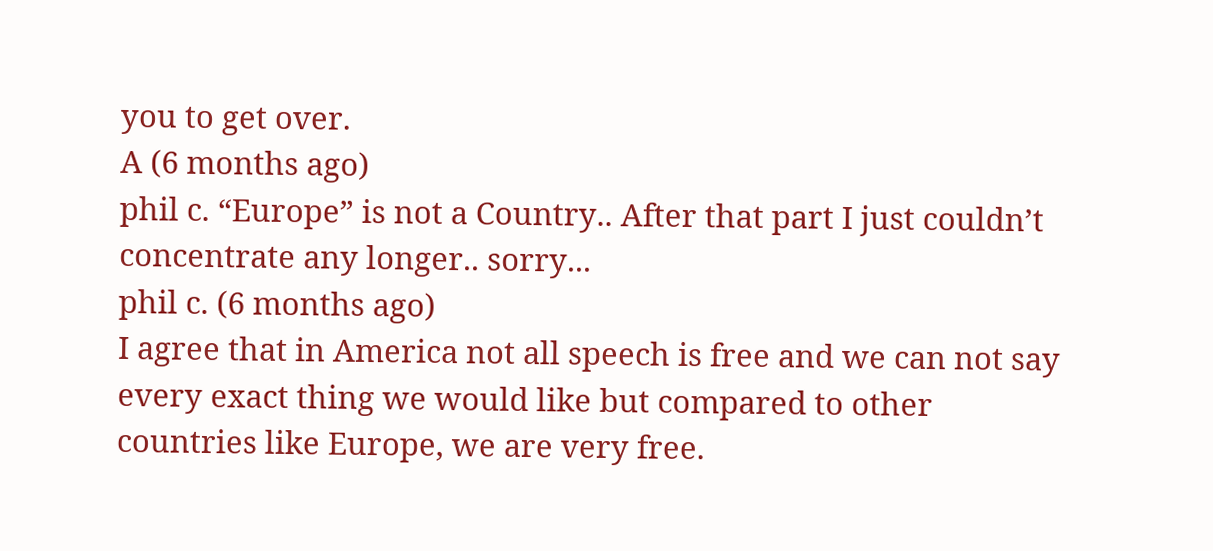you to get over.
A (6 months ago)
phil c. “Europe” is not a Country.. After that part I just couldn’t concentrate any longer.. sorry...
phil c. (6 months ago)
I agree that in America not all speech is free and we can not say every exact thing we would like but compared to other countries like Europe, we are very free.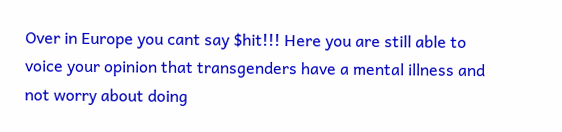Over in Europe you cant say $hit!!! Here you are still able to voice your opinion that transgenders have a mental illness and not worry about doing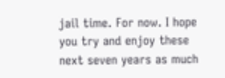jail time. For now. I hope you try and enjoy these next seven years as much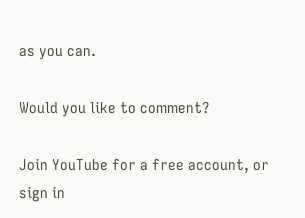as you can.

Would you like to comment?

Join YouTube for a free account, or sign in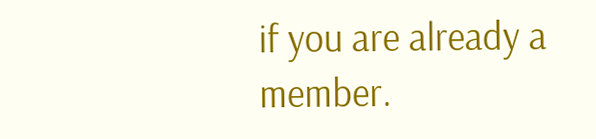if you are already a member.